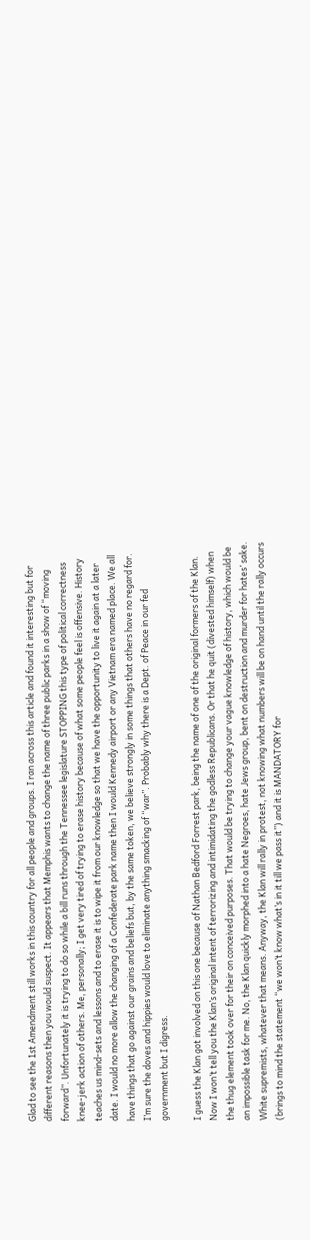Glad to see the 1st Amendment still works in this country for all people and groups. I ran across this article and found it interesting but for different reasons then you would suspect. It appears that Memphis wants to change the name of three public parks in a show of “moving forward”. Unfortunately it is trying to do so while a bill runs through the Tennessee legislature STOPPING this type of political correctness knee-jerk action of others. Me, personally; I get very tired of trying to erase history because of what some people feel is offensive. History teaches us mind-sets and lessons and to erase it is to wipe it from our knowledge so that we have the opportunity to live it again at a later date. I would no more allow the changing of a Confederate park name then I would Kennedy airport or any Vietnam era named place. We all have things that go against our grains and beliefs but, by the same token, we believe strongly in some things that others have no regard for. I’m sure the doves and hippies would love to eliminate anything smacking of “war”. Probably why there is a Dept. of Peace in our fed government but I digress.

I guess the Klan got involved on this one because of Nathan Bedford Forrest park, being the name of one of the original formers of the Klan. Now I won’t tell you the Klan’s original intent of terrorizing and intimidating the godless Republicans. Or that he quit (divested himself) when the thug element took over for their on conceived purposes. That would be trying to change your vague knowledge of history, which would be an impossible task for me. No, the Klan quickly morphed into a hate Negroes, hate Jews group, bent on destruction and murder for hates’ sake. White supremists, whatever that means. Anyway, the Klan will rally in protest, not knowing what numbers will be on hand until the rally occurs (brings to mind the statement “we won’t know what’s in it till we pass it”) and it is MANDATORY for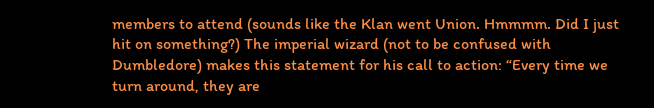members to attend (sounds like the Klan went Union. Hmmmm. Did I just hit on something?) The imperial wizard (not to be confused with Dumbledore) makes this statement for his call to action: “Every time we turn around, they are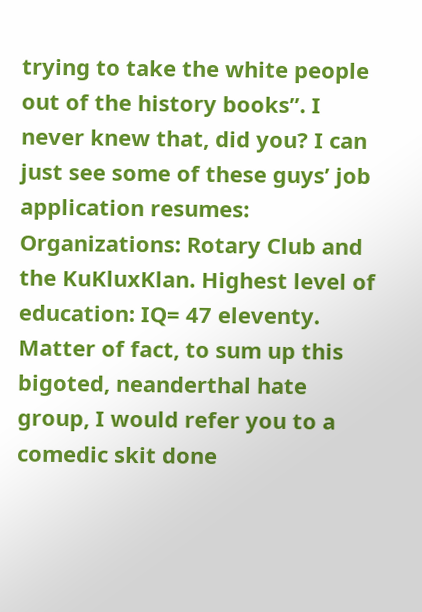trying to take the white people out of the history books”. I never knew that, did you? I can just see some of these guys’ job application resumes: Organizations: Rotary Club and the KuKluxKlan. Highest level of education: IQ= 47 eleventy. Matter of fact, to sum up this bigoted, neanderthal hate group, I would refer you to a comedic skit done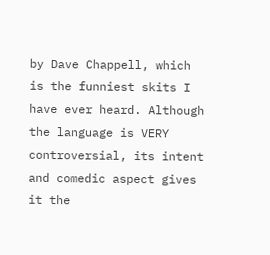by Dave Chappell, which is the funniest skits I have ever heard. Although the language is VERY controversial, its intent and comedic aspect gives it the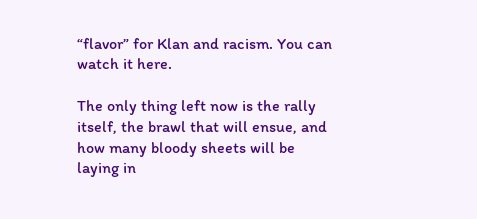“flavor” for Klan and racism. You can watch it here.

The only thing left now is the rally itself, the brawl that will ensue, and how many bloody sheets will be laying in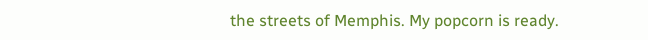the streets of Memphis. My popcorn is ready.